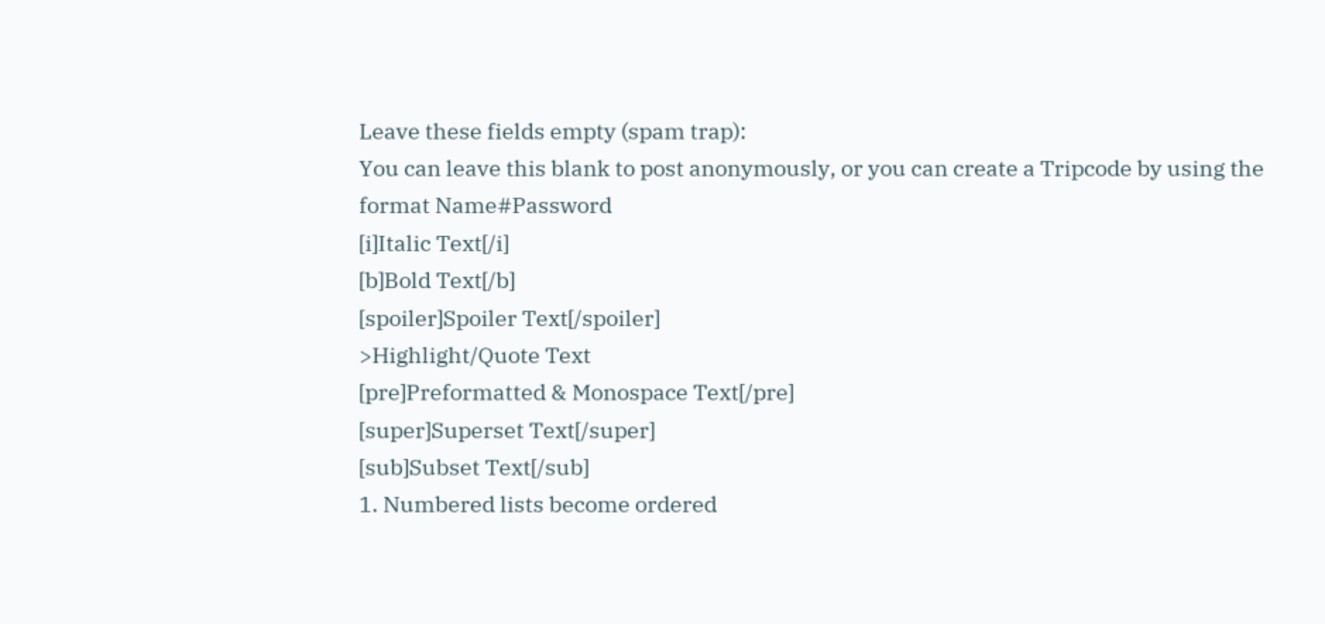Leave these fields empty (spam trap):
You can leave this blank to post anonymously, or you can create a Tripcode by using the format Name#Password
[i]Italic Text[/i]
[b]Bold Text[/b]
[spoiler]Spoiler Text[/spoiler]
>Highlight/Quote Text
[pre]Preformatted & Monospace Text[/pre]
[super]Superset Text[/super]
[sub]Subset Text[/sub]
1. Numbered lists become ordered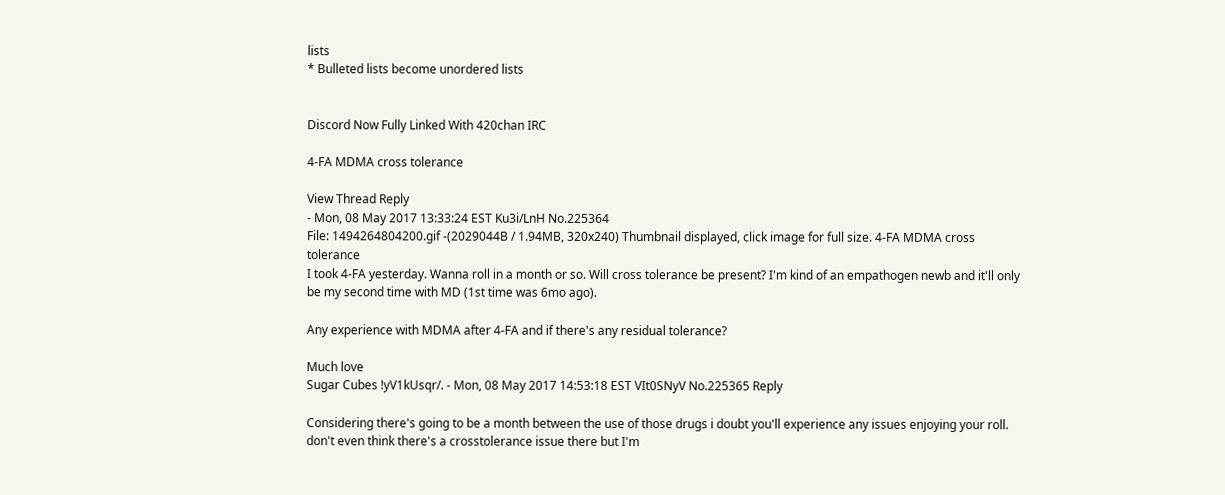lists
* Bulleted lists become unordered lists


Discord Now Fully Linked With 420chan IRC

4-FA MDMA cross tolerance

View Thread Reply
- Mon, 08 May 2017 13:33:24 EST Ku3i/LnH No.225364
File: 1494264804200.gif -(2029044B / 1.94MB, 320x240) Thumbnail displayed, click image for full size. 4-FA MDMA cross tolerance
I took 4-FA yesterday. Wanna roll in a month or so. Will cross tolerance be present? I'm kind of an empathogen newb and it'll only be my second time with MD (1st time was 6mo ago).

Any experience with MDMA after 4-FA and if there's any residual tolerance?

Much love
Sugar Cubes !yV1kUsqr/. - Mon, 08 May 2017 14:53:18 EST VIt0SNyV No.225365 Reply

Considering there's going to be a month between the use of those drugs i doubt you'll experience any issues enjoying your roll. don't even think there's a crosstolerance issue there but I'm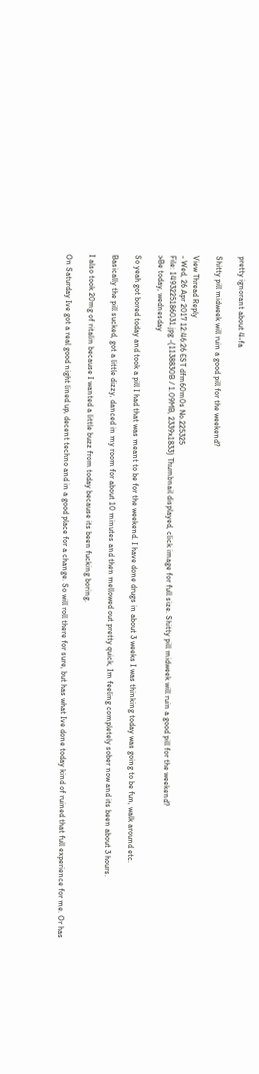pretty ignorant about 4-fa

Shitty pill midweek will ruin a good pill for the weekend?

View Thread Reply
- Wed, 26 Apr 2017 12:46:26 EST dfm60m0s No.225325
File: 1493225186031.jpg -(1138830B / 1.09MB, 2339x1833) Thumbnail displayed, click image for full size. Shitty pill midweek will ruin a good pill for the weekend?
>Be today, wednesday

So yeah got bored today and took a pill I had that was meant to be for the weekend. I have done drugs in about 3 weeks I was thinking today was going to be fun, walk around etc.

Basically the pill sucked, got a little dizzy, danced in my room for about 10 minutes and then mellowed out pretty quick, Im feeling completely sober now and its been about 3 hours.

I also took 20mg of ritalin because I wanted a little buzz from today because its been fucking boring.

On Saturday Ive got a real good night lined up, decent techno and in a good place for a change. So will roll there for sure, but has what Ive done today kind of ruined that full experience for me. Or has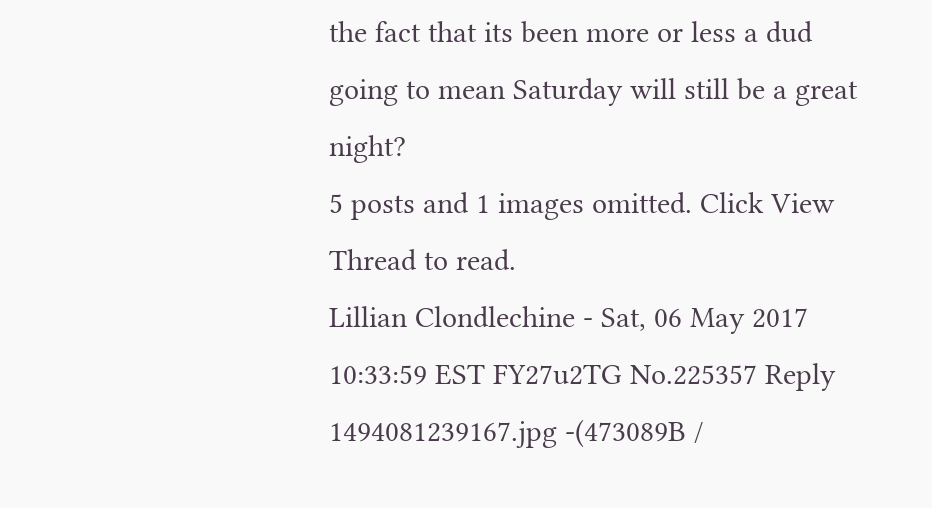the fact that its been more or less a dud going to mean Saturday will still be a great night?
5 posts and 1 images omitted. Click View Thread to read.
Lillian Clondlechine - Sat, 06 May 2017 10:33:59 EST FY27u2TG No.225357 Reply
1494081239167.jpg -(473089B /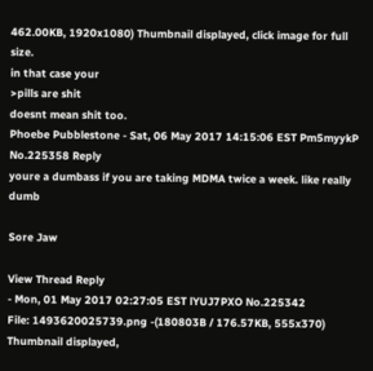462.00KB, 1920x1080) Thumbnail displayed, click image for full size.
in that case your
>pills are shit
doesnt mean shit too.
Phoebe Pubblestone - Sat, 06 May 2017 14:15:06 EST Pm5myykP No.225358 Reply
youre a dumbass if you are taking MDMA twice a week. like really dumb

Sore Jaw

View Thread Reply
- Mon, 01 May 2017 02:27:05 EST lYUJ7PXO No.225342
File: 1493620025739.png -(180803B / 176.57KB, 555x370) Thumbnail displayed,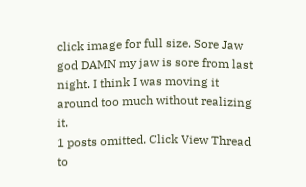click image for full size. Sore Jaw
god DAMN my jaw is sore from last night. I think I was moving it around too much without realizing it.
1 posts omitted. Click View Thread to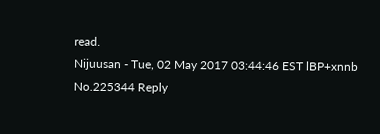read.
Nijuusan - Tue, 02 May 2017 03:44:46 EST lBP+xnnb No.225344 Reply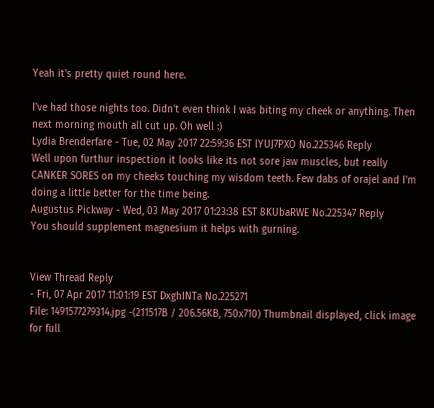Yeah it's pretty quiet round here.

I've had those nights too. Didn't even think I was biting my cheek or anything. Then next morning mouth all cut up. Oh well :)
Lydia Brenderfare - Tue, 02 May 2017 22:59:36 EST lYUJ7PXO No.225346 Reply
Well upon furthur inspection it looks like its not sore jaw muscles, but really CANKER SORES on my cheeks touching my wisdom teeth. Few dabs of orajel and I'm doing a little better for the time being.
Augustus Pickway - Wed, 03 May 2017 01:23:38 EST 8KUbaRWE No.225347 Reply
You should supplement magnesium it helps with gurning.


View Thread Reply
- Fri, 07 Apr 2017 11:01:19 EST DxghINTa No.225271
File: 1491577279314.jpg -(211517B / 206.56KB, 750x710) Thumbnail displayed, click image for full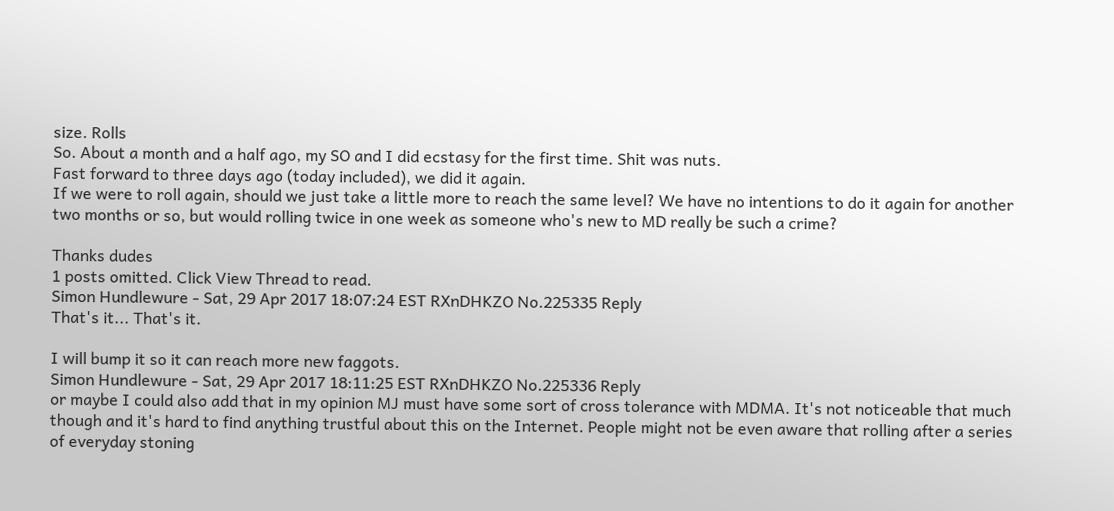size. Rolls
So. About a month and a half ago, my SO and I did ecstasy for the first time. Shit was nuts.
Fast forward to three days ago (today included), we did it again.
If we were to roll again, should we just take a little more to reach the same level? We have no intentions to do it again for another two months or so, but would rolling twice in one week as someone who's new to MD really be such a crime?

Thanks dudes
1 posts omitted. Click View Thread to read.
Simon Hundlewure - Sat, 29 Apr 2017 18:07:24 EST RXnDHKZO No.225335 Reply
That's it... That's it.

I will bump it so it can reach more new faggots.
Simon Hundlewure - Sat, 29 Apr 2017 18:11:25 EST RXnDHKZO No.225336 Reply
or maybe I could also add that in my opinion MJ must have some sort of cross tolerance with MDMA. It's not noticeable that much though and it's hard to find anything trustful about this on the Internet. People might not be even aware that rolling after a series of everyday stoning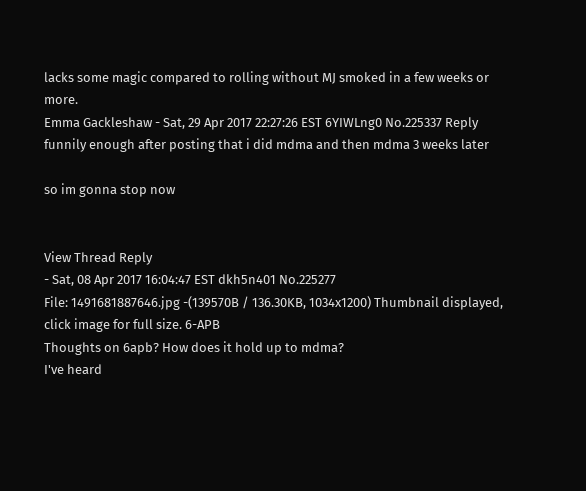lacks some magic compared to rolling without MJ smoked in a few weeks or more.
Emma Gackleshaw - Sat, 29 Apr 2017 22:27:26 EST 6YIWLng0 No.225337 Reply
funnily enough after posting that i did mdma and then mdma 3 weeks later

so im gonna stop now


View Thread Reply
- Sat, 08 Apr 2017 16:04:47 EST dkh5n401 No.225277
File: 1491681887646.jpg -(139570B / 136.30KB, 1034x1200) Thumbnail displayed, click image for full size. 6-APB
Thoughts on 6apb? How does it hold up to mdma?
I've heard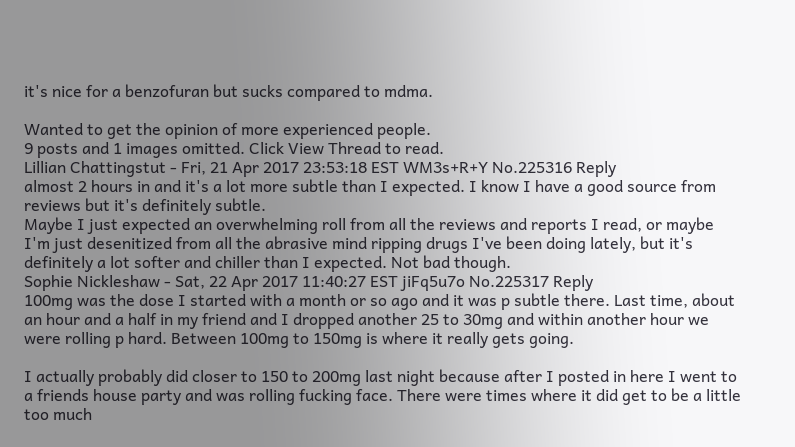it's nice for a benzofuran but sucks compared to mdma.

Wanted to get the opinion of more experienced people.
9 posts and 1 images omitted. Click View Thread to read.
Lillian Chattingstut - Fri, 21 Apr 2017 23:53:18 EST WM3s+R+Y No.225316 Reply
almost 2 hours in and it's a lot more subtle than I expected. I know I have a good source from reviews but it's definitely subtle.
Maybe I just expected an overwhelming roll from all the reviews and reports I read, or maybe I'm just desenitized from all the abrasive mind ripping drugs I've been doing lately, but it's definitely a lot softer and chiller than I expected. Not bad though.
Sophie Nickleshaw - Sat, 22 Apr 2017 11:40:27 EST jiFq5u7o No.225317 Reply
100mg was the dose I started with a month or so ago and it was p subtle there. Last time, about an hour and a half in my friend and I dropped another 25 to 30mg and within another hour we were rolling p hard. Between 100mg to 150mg is where it really gets going.

I actually probably did closer to 150 to 200mg last night because after I posted in here I went to a friends house party and was rolling fucking face. There were times where it did get to be a little too much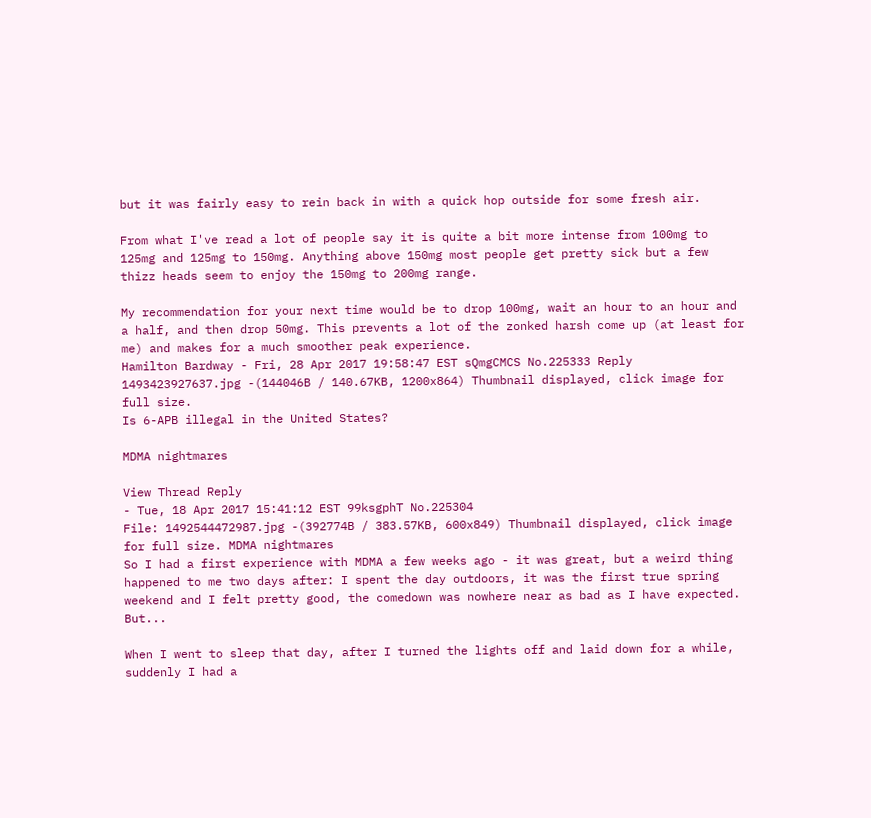but it was fairly easy to rein back in with a quick hop outside for some fresh air.

From what I've read a lot of people say it is quite a bit more intense from 100mg to 125mg and 125mg to 150mg. Anything above 150mg most people get pretty sick but a few thizz heads seem to enjoy the 150mg to 200mg range.

My recommendation for your next time would be to drop 100mg, wait an hour to an hour and a half, and then drop 50mg. This prevents a lot of the zonked harsh come up (at least for me) and makes for a much smoother peak experience.
Hamilton Bardway - Fri, 28 Apr 2017 19:58:47 EST sQmgCMCS No.225333 Reply
1493423927637.jpg -(144046B / 140.67KB, 1200x864) Thumbnail displayed, click image for full size.
Is 6-APB illegal in the United States?

MDMA nightmares

View Thread Reply
- Tue, 18 Apr 2017 15:41:12 EST 99ksgphT No.225304
File: 1492544472987.jpg -(392774B / 383.57KB, 600x849) Thumbnail displayed, click image for full size. MDMA nightmares
So I had a first experience with MDMA a few weeks ago - it was great, but a weird thing happened to me two days after: I spent the day outdoors, it was the first true spring weekend and I felt pretty good, the comedown was nowhere near as bad as I have expected. But...

When I went to sleep that day, after I turned the lights off and laid down for a while, suddenly I had a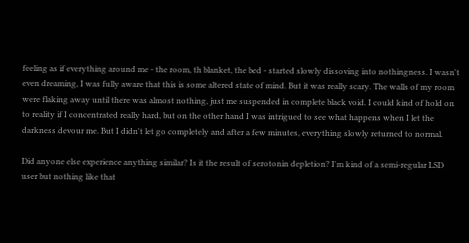feeling as if everything around me - the room, th blanket, the bed - started slowly dissoving into nothingness. I wasn't even dreaming, I was fully aware that this is some altered state of mind. But it was really scary. The walls of my room were flaking away until there was almost nothing, just me suspended in complete black void. I could kind of hold on to reality if I concentrated really hard, but on the other hand I was intrigued to see what happens when I let the darkness devour me. But I didn't let go completely and after a few minutes, everything slowly returned to normal.

Did anyone else experience anything similar? Is it the result of serotonin depletion? I'm kind of a semi-regular LSD user but nothing like that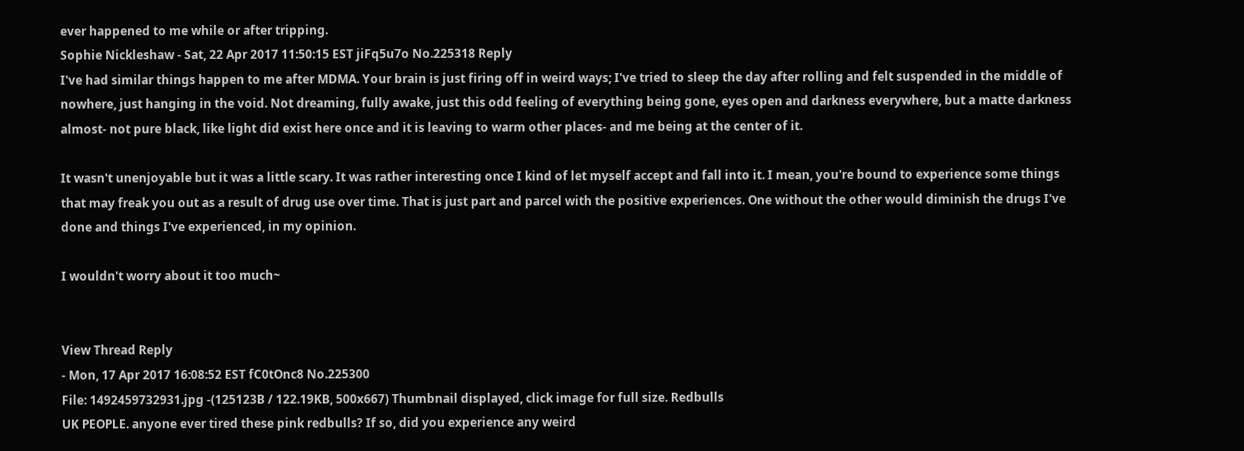ever happened to me while or after tripping.
Sophie Nickleshaw - Sat, 22 Apr 2017 11:50:15 EST jiFq5u7o No.225318 Reply
I've had similar things happen to me after MDMA. Your brain is just firing off in weird ways; I've tried to sleep the day after rolling and felt suspended in the middle of nowhere, just hanging in the void. Not dreaming, fully awake, just this odd feeling of everything being gone, eyes open and darkness everywhere, but a matte darkness almost- not pure black, like light did exist here once and it is leaving to warm other places- and me being at the center of it.

It wasn't unenjoyable but it was a little scary. It was rather interesting once I kind of let myself accept and fall into it. I mean, you're bound to experience some things that may freak you out as a result of drug use over time. That is just part and parcel with the positive experiences. One without the other would diminish the drugs I've done and things I've experienced, in my opinion.

I wouldn't worry about it too much~


View Thread Reply
- Mon, 17 Apr 2017 16:08:52 EST fC0tOnc8 No.225300
File: 1492459732931.jpg -(125123B / 122.19KB, 500x667) Thumbnail displayed, click image for full size. Redbulls
UK PEOPLE. anyone ever tired these pink redbulls? If so, did you experience any weird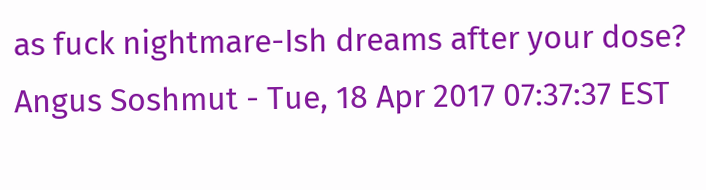as fuck nightmare-Ish dreams after your dose?
Angus Soshmut - Tue, 18 Apr 2017 07:37:37 EST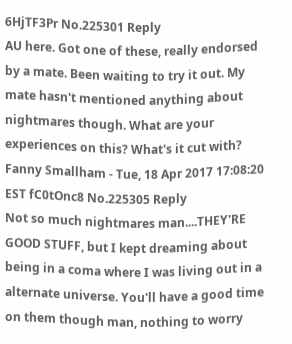6HjTF3Pr No.225301 Reply
AU here. Got one of these, really endorsed by a mate. Been waiting to try it out. My mate hasn't mentioned anything about nightmares though. What are your experiences on this? What's it cut with?
Fanny Smallham - Tue, 18 Apr 2017 17:08:20 EST fC0tOnc8 No.225305 Reply
Not so much nightmares man....THEY'RE GOOD STUFF, but I kept dreaming about being in a coma where I was living out in a alternate universe. You'll have a good time on them though man, nothing to worry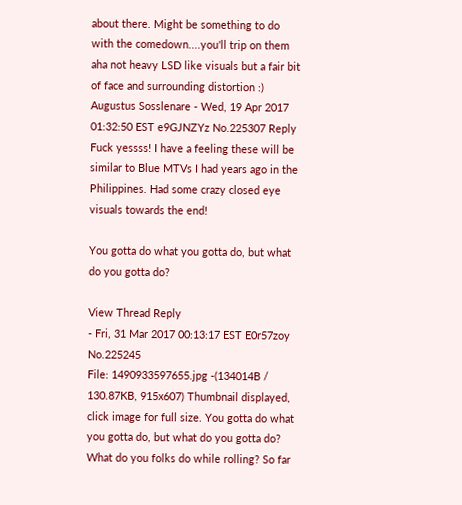about there. Might be something to do with the comedown....you'll trip on them aha not heavy LSD like visuals but a fair bit of face and surrounding distortion :)
Augustus Sosslenare - Wed, 19 Apr 2017 01:32:50 EST e9GJNZYz No.225307 Reply
Fuck yessss! I have a feeling these will be similar to Blue MTVs I had years ago in the Philippines. Had some crazy closed eye visuals towards the end!

You gotta do what you gotta do, but what do you gotta do?

View Thread Reply
- Fri, 31 Mar 2017 00:13:17 EST E0r57zoy No.225245
File: 1490933597655.jpg -(134014B / 130.87KB, 915x607) Thumbnail displayed, click image for full size. You gotta do what you gotta do, but what do you gotta do?
What do you folks do while rolling? So far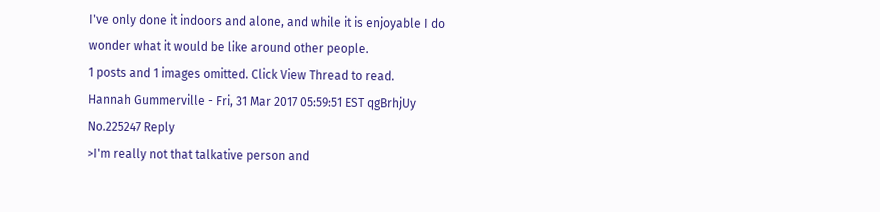I've only done it indoors and alone, and while it is enjoyable I do wonder what it would be like around other people.
1 posts and 1 images omitted. Click View Thread to read.
Hannah Gummerville - Fri, 31 Mar 2017 05:59:51 EST qgBrhjUy No.225247 Reply
>I'm really not that talkative person and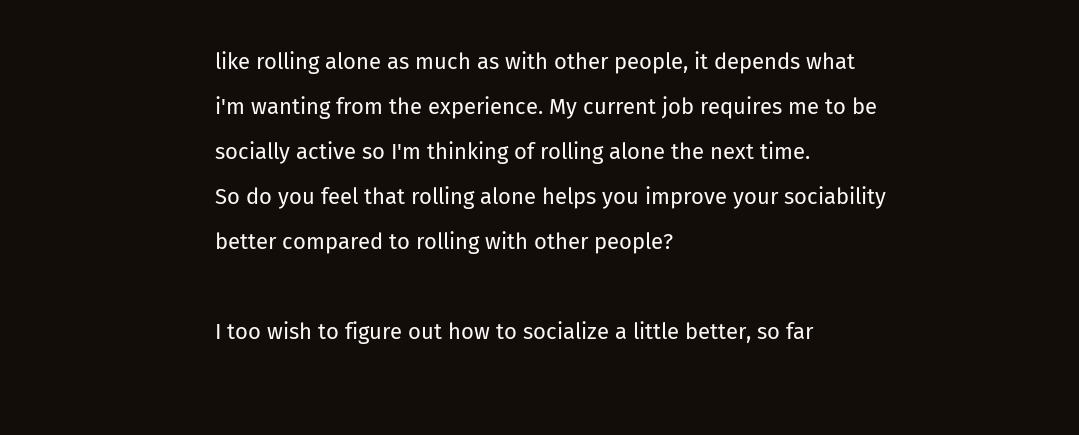like rolling alone as much as with other people, it depends what i'm wanting from the experience. My current job requires me to be socially active so I'm thinking of rolling alone the next time.
So do you feel that rolling alone helps you improve your sociability better compared to rolling with other people?

I too wish to figure out how to socialize a little better, so far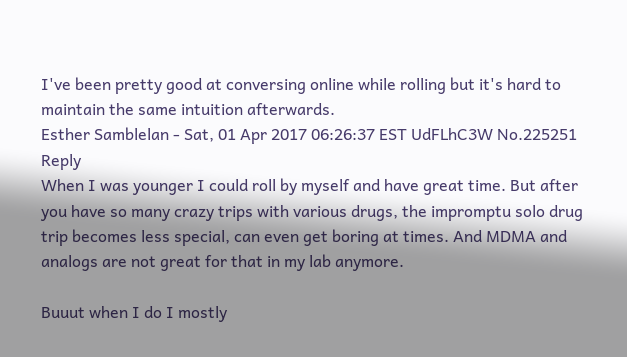I've been pretty good at conversing online while rolling but it's hard to maintain the same intuition afterwards.
Esther Samblelan - Sat, 01 Apr 2017 06:26:37 EST UdFLhC3W No.225251 Reply
When I was younger I could roll by myself and have great time. But after you have so many crazy trips with various drugs, the impromptu solo drug trip becomes less special, can even get boring at times. And MDMA and analogs are not great for that in my lab anymore.

Buuut when I do I mostly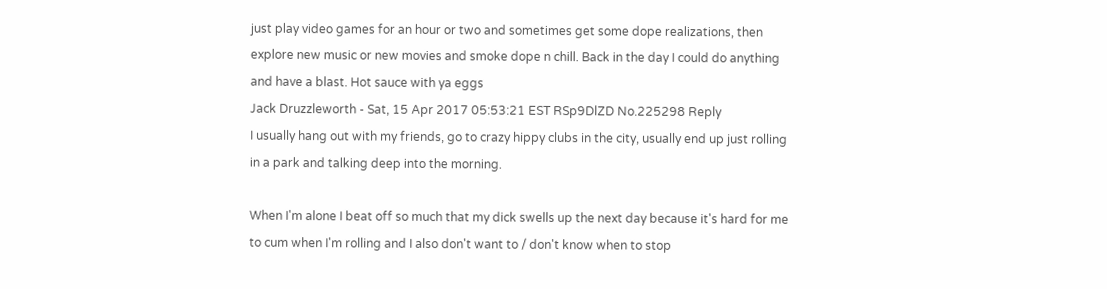just play video games for an hour or two and sometimes get some dope realizations, then explore new music or new movies and smoke dope n chill. Back in the day I could do anything and have a blast. Hot sauce with ya eggs
Jack Druzzleworth - Sat, 15 Apr 2017 05:53:21 EST RSp9DlZD No.225298 Reply
I usually hang out with my friends, go to crazy hippy clubs in the city, usually end up just rolling in a park and talking deep into the morning.

When I'm alone I beat off so much that my dick swells up the next day because it's hard for me to cum when I'm rolling and I also don't want to / don't know when to stop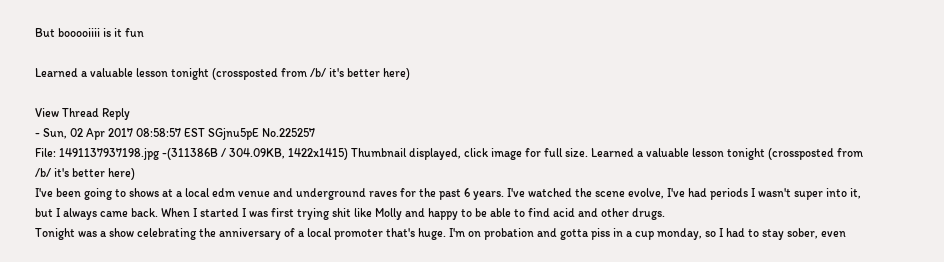But booooiiii is it fun

Learned a valuable lesson tonight (crossposted from /b/ it's better here)

View Thread Reply
- Sun, 02 Apr 2017 08:58:57 EST SGjnu5pE No.225257
File: 1491137937198.jpg -(311386B / 304.09KB, 1422x1415) Thumbnail displayed, click image for full size. Learned a valuable lesson tonight (crossposted from /b/ it's better here)
I've been going to shows at a local edm venue and underground raves for the past 6 years. I've watched the scene evolve, I've had periods I wasn't super into it, but I always came back. When I started I was first trying shit like Molly and happy to be able to find acid and other drugs.
Tonight was a show celebrating the anniversary of a local promoter that's huge. I'm on probation and gotta piss in a cup monday, so I had to stay sober, even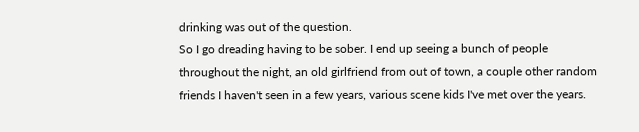drinking was out of the question.
So I go dreading having to be sober. I end up seeing a bunch of people throughout the night, an old girlfriend from out of town, a couple other random friends I haven't seen in a few years, various scene kids I've met over the years.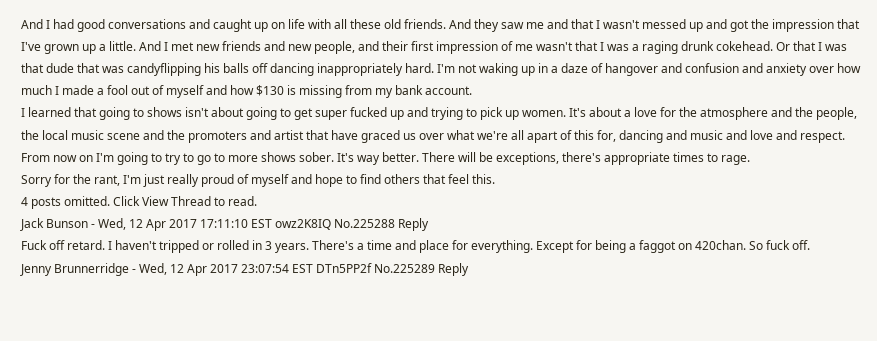And I had good conversations and caught up on life with all these old friends. And they saw me and that I wasn't messed up and got the impression that I've grown up a little. And I met new friends and new people, and their first impression of me wasn't that I was a raging drunk cokehead. Or that I was that dude that was candyflipping his balls off dancing inappropriately hard. I'm not waking up in a daze of hangover and confusion and anxiety over how much I made a fool out of myself and how $130 is missing from my bank account.
I learned that going to shows isn't about going to get super fucked up and trying to pick up women. It's about a love for the atmosphere and the people, the local music scene and the promoters and artist that have graced us over what we're all apart of this for, dancing and music and love and respect.
From now on I'm going to try to go to more shows sober. It's way better. There will be exceptions, there's appropriate times to rage.
Sorry for the rant, I'm just really proud of myself and hope to find others that feel this.
4 posts omitted. Click View Thread to read.
Jack Bunson - Wed, 12 Apr 2017 17:11:10 EST owz2K8IQ No.225288 Reply
Fuck off retard. I haven't tripped or rolled in 3 years. There's a time and place for everything. Except for being a faggot on 420chan. So fuck off.
Jenny Brunnerridge - Wed, 12 Apr 2017 23:07:54 EST DTn5PP2f No.225289 Reply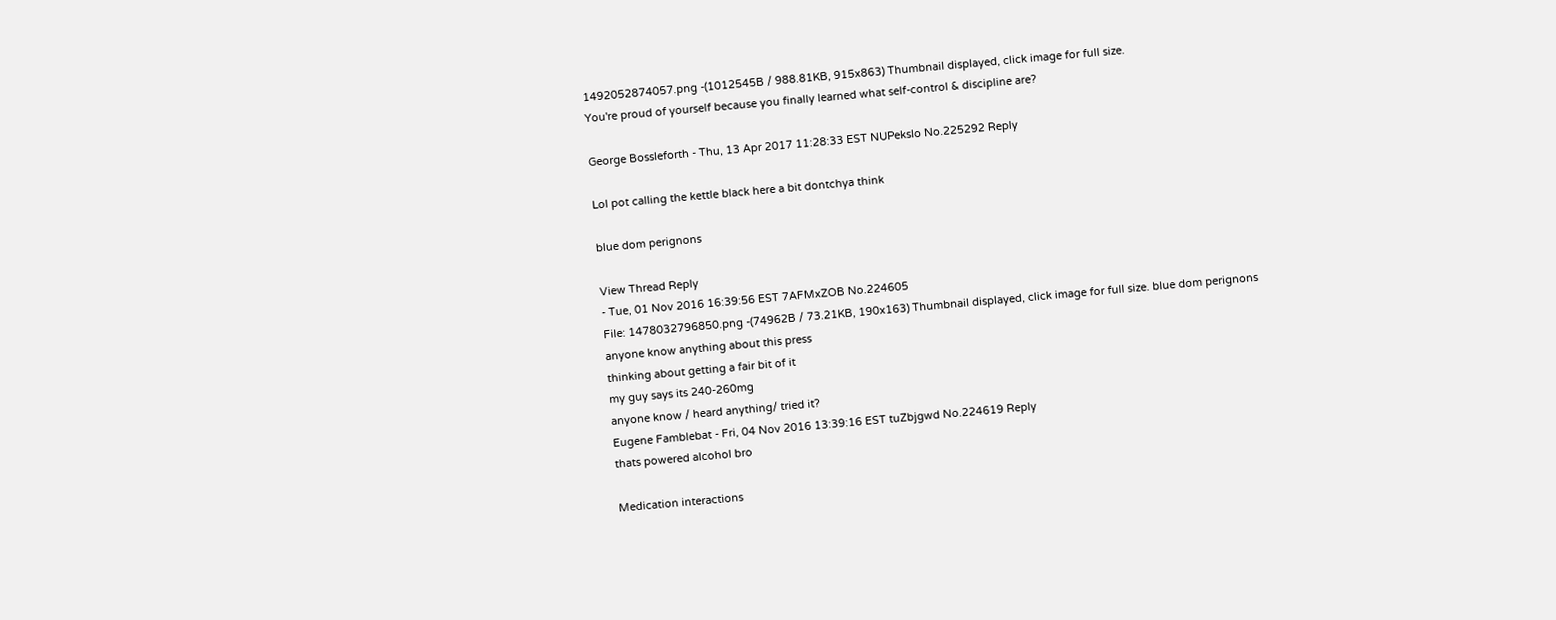1492052874057.png -(1012545B / 988.81KB, 915x863) Thumbnail displayed, click image for full size.
You're proud of yourself because you finally learned what self-control & discipline are?

George Bossleforth - Thu, 13 Apr 2017 11:28:33 EST NUPekslo No.225292 Reply

Lol pot calling the kettle black here a bit dontchya think

blue dom perignons

View Thread Reply
- Tue, 01 Nov 2016 16:39:56 EST 7AFMxZOB No.224605
File: 1478032796850.png -(74962B / 73.21KB, 190x163) Thumbnail displayed, click image for full size. blue dom perignons
anyone know anything about this press
thinking about getting a fair bit of it
my guy says its 240-260mg
anyone know / heard anything/ tried it?
Eugene Famblebat - Fri, 04 Nov 2016 13:39:16 EST tuZbjgwd No.224619 Reply
thats powered alcohol bro

Medication interactions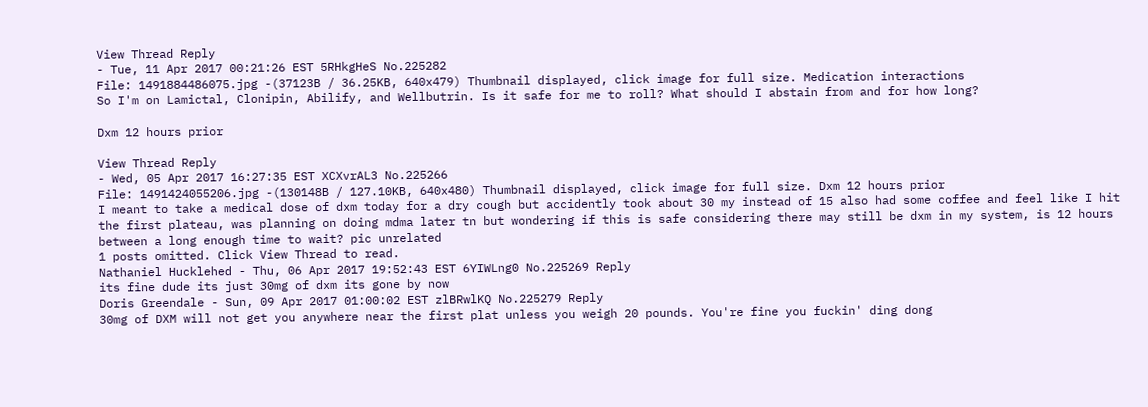View Thread Reply
- Tue, 11 Apr 2017 00:21:26 EST 5RHkgHeS No.225282
File: 1491884486075.jpg -(37123B / 36.25KB, 640x479) Thumbnail displayed, click image for full size. Medication interactions
So I'm on Lamictal, Clonipin, Abilify, and Wellbutrin. Is it safe for me to roll? What should I abstain from and for how long?

Dxm 12 hours prior

View Thread Reply
- Wed, 05 Apr 2017 16:27:35 EST XCXvrAL3 No.225266
File: 1491424055206.jpg -(130148B / 127.10KB, 640x480) Thumbnail displayed, click image for full size. Dxm 12 hours prior
I meant to take a medical dose of dxm today for a dry cough but accidently took about 30 my instead of 15 also had some coffee and feel like I hit the first plateau, was planning on doing mdma later tn but wondering if this is safe considering there may still be dxm in my system, is 12 hours between a long enough time to wait? pic unrelated
1 posts omitted. Click View Thread to read.
Nathaniel Hucklehed - Thu, 06 Apr 2017 19:52:43 EST 6YIWLng0 No.225269 Reply
its fine dude its just 30mg of dxm its gone by now
Doris Greendale - Sun, 09 Apr 2017 01:00:02 EST zlBRwlKQ No.225279 Reply
30mg of DXM will not get you anywhere near the first plat unless you weigh 20 pounds. You're fine you fuckin' ding dong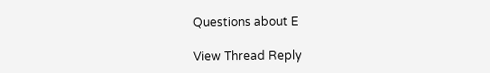Questions about E

View Thread Reply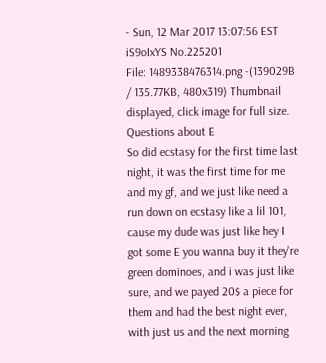- Sun, 12 Mar 2017 13:07:56 EST iS9oIxYS No.225201
File: 1489338476314.png -(139029B / 135.77KB, 480x319) Thumbnail displayed, click image for full size. Questions about E
So did ecstasy for the first time last night, it was the first time for me and my gf, and we just like need a run down on ecstasy like a lil 101, cause my dude was just like hey I got some E you wanna buy it they're green dominoes, and i was just like sure, and we payed 20$ a piece for them and had the best night ever, with just us and the next morning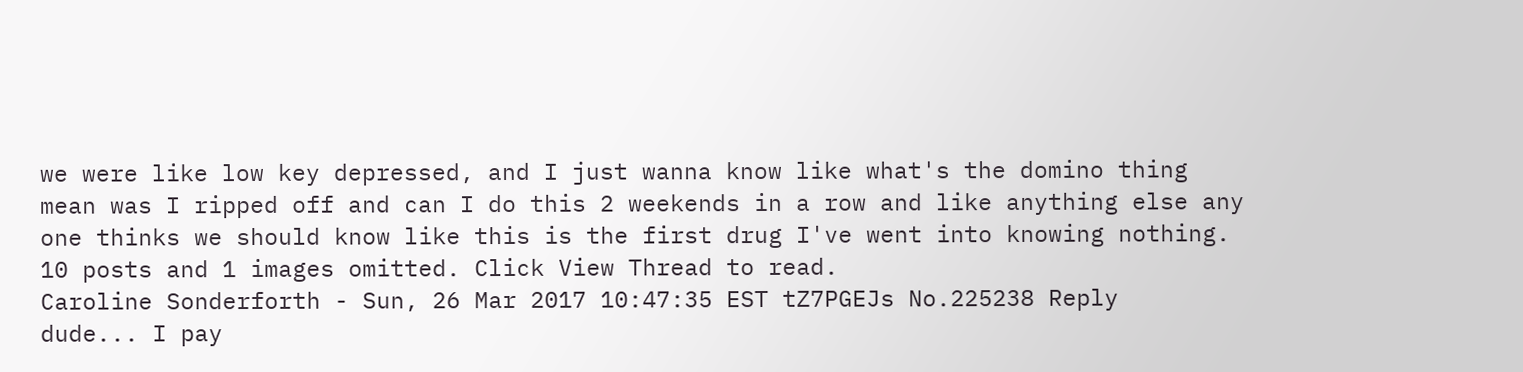we were like low key depressed, and I just wanna know like what's the domino thing mean was I ripped off and can I do this 2 weekends in a row and like anything else any one thinks we should know like this is the first drug I've went into knowing nothing.
10 posts and 1 images omitted. Click View Thread to read.
Caroline Sonderforth - Sun, 26 Mar 2017 10:47:35 EST tZ7PGEJs No.225238 Reply
dude... I pay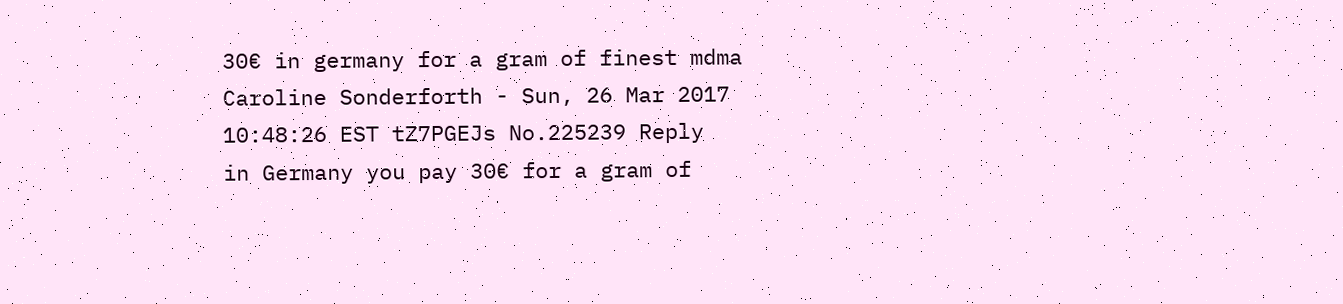30€ in germany for a gram of finest mdma
Caroline Sonderforth - Sun, 26 Mar 2017 10:48:26 EST tZ7PGEJs No.225239 Reply
in Germany you pay 30€ for a gram of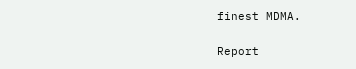finest MDMA.

Report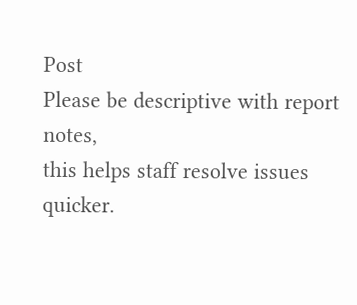Post
Please be descriptive with report notes,
this helps staff resolve issues quicker.